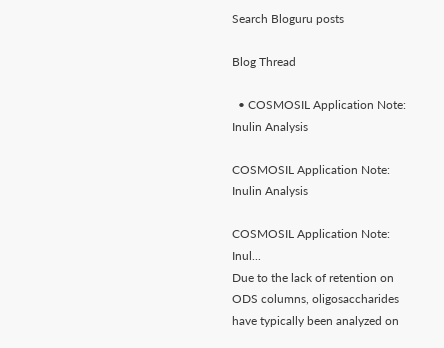Search Bloguru posts

Blog Thread

  • COSMOSIL Application Note: Inulin Analysis

COSMOSIL Application Note: Inulin Analysis

COSMOSIL Application Note: Inul...
Due to the lack of retention on ODS columns, oligosaccharides have typically been analyzed on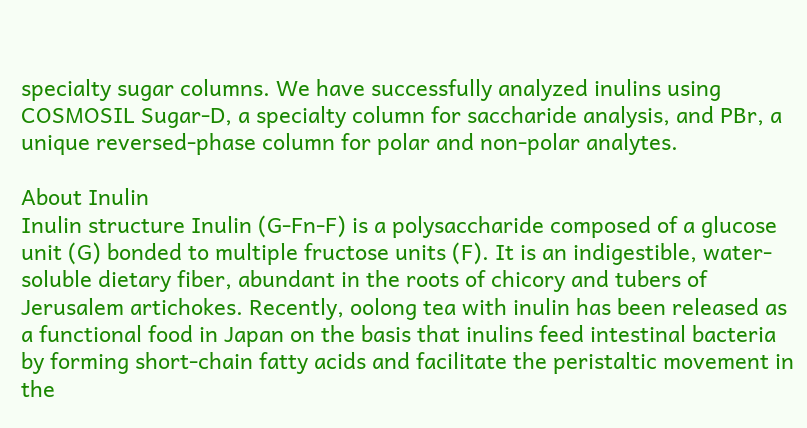specialty sugar columns. We have successfully analyzed inulins using COSMOSIL Sugar-D, a specialty column for saccharide analysis, and PBr, a unique reversed-phase column for polar and non-polar analytes.

About Inulin
Inulin structure Inulin (G-Fn-F) is a polysaccharide composed of a glucose unit (G) bonded to multiple fructose units (F). It is an indigestible, water-soluble dietary fiber, abundant in the roots of chicory and tubers of Jerusalem artichokes. Recently, oolong tea with inulin has been released as a functional food in Japan on the basis that inulins feed intestinal bacteria by forming short-chain fatty acids and facilitate the peristaltic movement in the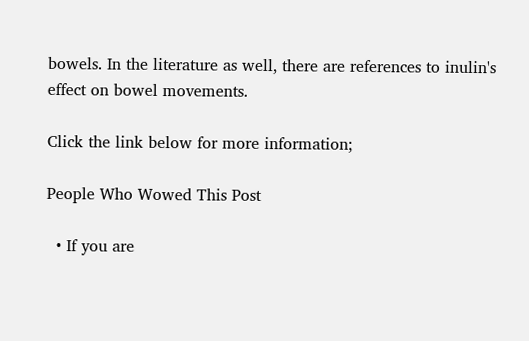bowels. In the literature as well, there are references to inulin's effect on bowel movements.

Click the link below for more information;

People Who Wowed This Post

  • If you are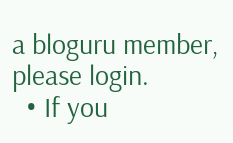a bloguru member, please login.
  • If you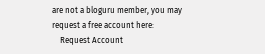are not a bloguru member, you may request a free account here:
    Request Account